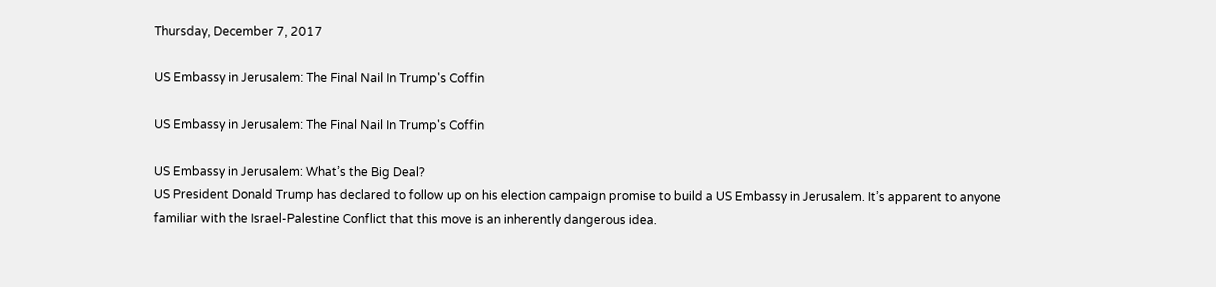Thursday, December 7, 2017

US Embassy in Jerusalem: The Final Nail In Trump's Coffin

US Embassy in Jerusalem: The Final Nail In Trump's Coffin

US Embassy in Jerusalem: What’s the Big Deal?
US President Donald Trump has declared to follow up on his election campaign promise to build a US Embassy in Jerusalem. It’s apparent to anyone familiar with the Israel-Palestine Conflict that this move is an inherently dangerous idea.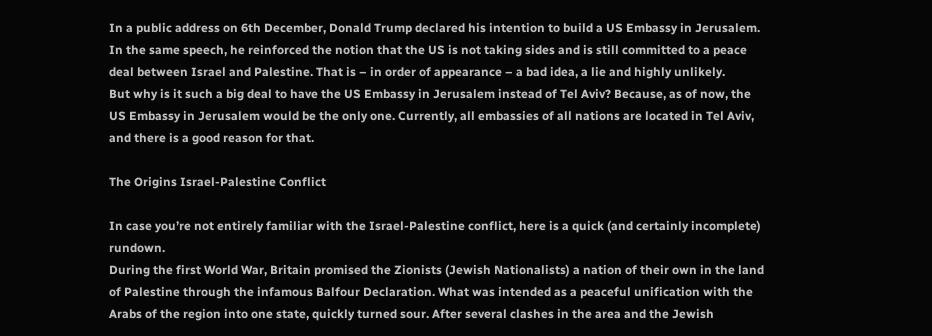In a public address on 6th December, Donald Trump declared his intention to build a US Embassy in Jerusalem. In the same speech, he reinforced the notion that the US is not taking sides and is still committed to a peace deal between Israel and Palestine. That is – in order of appearance – a bad idea, a lie and highly unlikely.
But why is it such a big deal to have the US Embassy in Jerusalem instead of Tel Aviv? Because, as of now, the US Embassy in Jerusalem would be the only one. Currently, all embassies of all nations are located in Tel Aviv, and there is a good reason for that.

The Origins Israel-Palestine Conflict

In case you’re not entirely familiar with the Israel-Palestine conflict, here is a quick (and certainly incomplete) rundown.
During the first World War, Britain promised the Zionists (Jewish Nationalists) a nation of their own in the land of Palestine through the infamous Balfour Declaration. What was intended as a peaceful unification with the Arabs of the region into one state, quickly turned sour. After several clashes in the area and the Jewish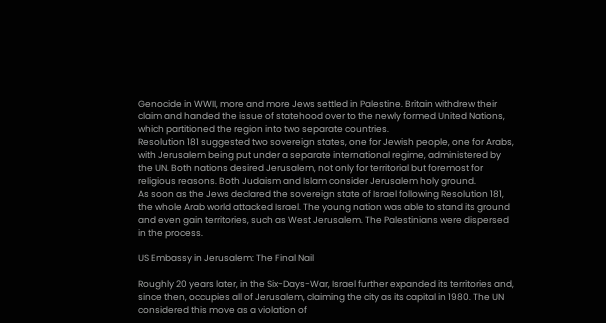Genocide in WWII, more and more Jews settled in Palestine. Britain withdrew their claim and handed the issue of statehood over to the newly formed United Nations, which partitioned the region into two separate countries.
Resolution 181 suggested two sovereign states, one for Jewish people, one for Arabs, with Jerusalem being put under a separate international regime, administered by the UN. Both nations desired Jerusalem, not only for territorial but foremost for religious reasons. Both Judaism and Islam consider Jerusalem holy ground.
As soon as the Jews declared the sovereign state of Israel following Resolution 181, the whole Arab world attacked Israel. The young nation was able to stand its ground and even gain territories, such as West Jerusalem. The Palestinians were dispersed in the process.

US Embassy in Jerusalem: The Final Nail

Roughly 20 years later, in the Six-Days-War, Israel further expanded its territories and, since then, occupies all of Jerusalem, claiming the city as its capital in 1980. The UN considered this move as a violation of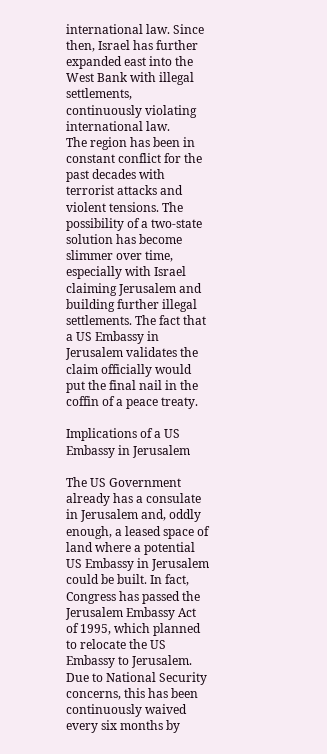international law. Since then, Israel has further expanded east into the West Bank with illegal settlements, continuously violating international law.
The region has been in constant conflict for the past decades with terrorist attacks and violent tensions. The possibility of a two-state solution has become slimmer over time, especially with Israel claiming Jerusalem and building further illegal settlements. The fact that a US Embassy in Jerusalem validates the claim officially would put the final nail in the coffin of a peace treaty.

Implications of a US Embassy in Jerusalem

The US Government already has a consulate in Jerusalem and, oddly enough, a leased space of land where a potential US Embassy in Jerusalem could be built. In fact, Congress has passed the Jerusalem Embassy Act of 1995, which planned to relocate the US Embassy to Jerusalem. Due to National Security concerns, this has been continuously waived every six months by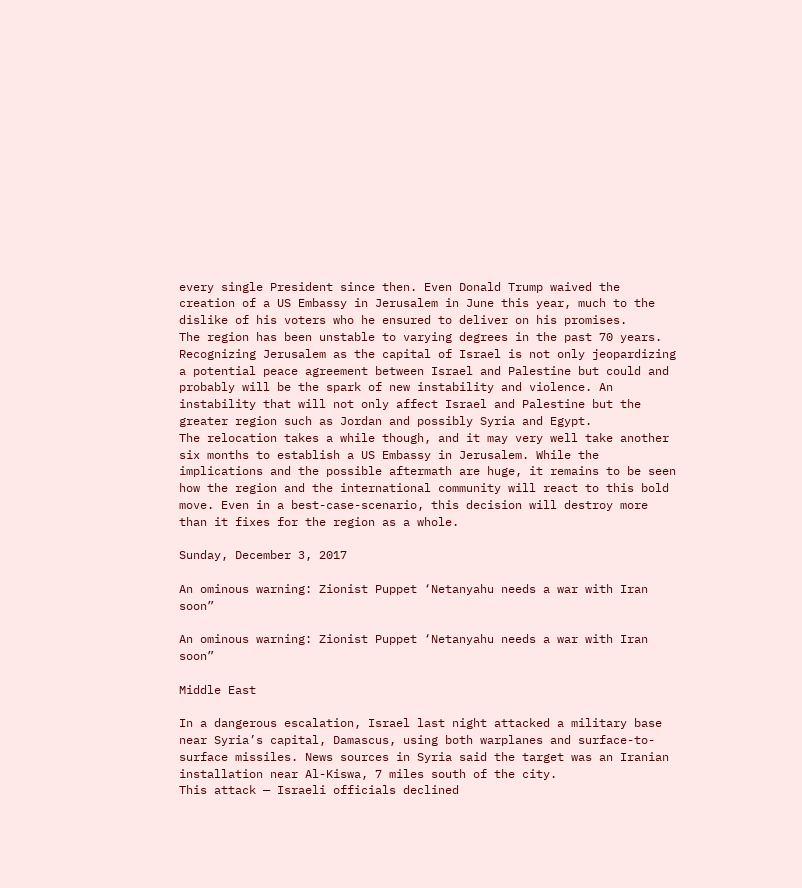every single President since then. Even Donald Trump waived the creation of a US Embassy in Jerusalem in June this year, much to the dislike of his voters who he ensured to deliver on his promises.
The region has been unstable to varying degrees in the past 70 years. Recognizing Jerusalem as the capital of Israel is not only jeopardizing a potential peace agreement between Israel and Palestine but could and probably will be the spark of new instability and violence. An instability that will not only affect Israel and Palestine but the greater region such as Jordan and possibly Syria and Egypt.
The relocation takes a while though, and it may very well take another six months to establish a US Embassy in Jerusalem. While the implications and the possible aftermath are huge, it remains to be seen how the region and the international community will react to this bold move. Even in a best-case-scenario, this decision will destroy more than it fixes for the region as a whole.

Sunday, December 3, 2017

An ominous warning: Zionist Puppet ‘Netanyahu needs a war with Iran soon”

An ominous warning: Zionist Puppet ‘Netanyahu needs a war with Iran soon”

Middle East

In a dangerous escalation, Israel last night attacked a military base near Syria’s capital, Damascus, using both warplanes and surface-to-surface missiles. News sources in Syria said the target was an Iranian installation near Al-Kiswa, 7 miles south of the city.
This attack — Israeli officials declined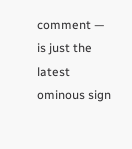comment — is just the latest ominous sign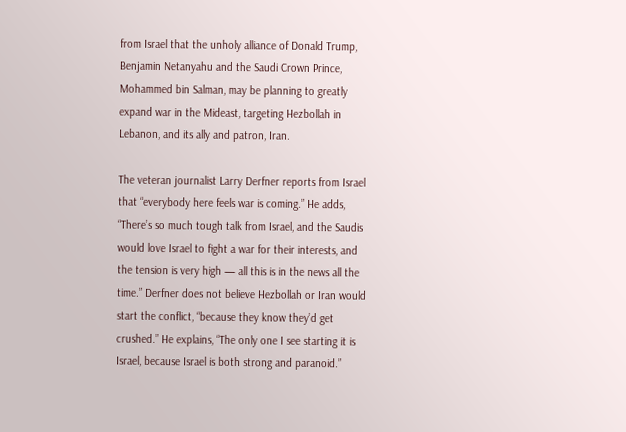from Israel that the unholy alliance of Donald Trump, Benjamin Netanyahu and the Saudi Crown Prince, Mohammed bin Salman, may be planning to greatly expand war in the Mideast, targeting Hezbollah in Lebanon, and its ally and patron, Iran.

The veteran journalist Larry Derfner reports from Israel that “everybody here feels war is coming.” He adds, “There’s so much tough talk from Israel, and the Saudis would love Israel to fight a war for their interests, and the tension is very high — all this is in the news all the time.” Derfner does not believe Hezbollah or Iran would start the conflict, “because they know they’d get crushed.” He explains, “The only one I see starting it is Israel, because Israel is both strong and paranoid.”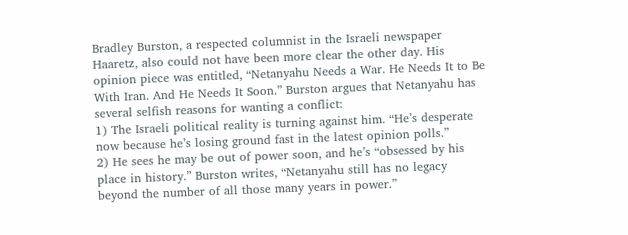Bradley Burston, a respected columnist in the Israeli newspaper Haaretz, also could not have been more clear the other day. His opinion piece was entitled, “Netanyahu Needs a War. He Needs It to Be With Iran. And He Needs It Soon.” Burston argues that Netanyahu has several selfish reasons for wanting a conflict:
1) The Israeli political reality is turning against him. “He’s desperate now because he’s losing ground fast in the latest opinion polls.”
2) He sees he may be out of power soon, and he’s “obsessed by his place in history.” Burston writes, “Netanyahu still has no legacy beyond the number of all those many years in power.”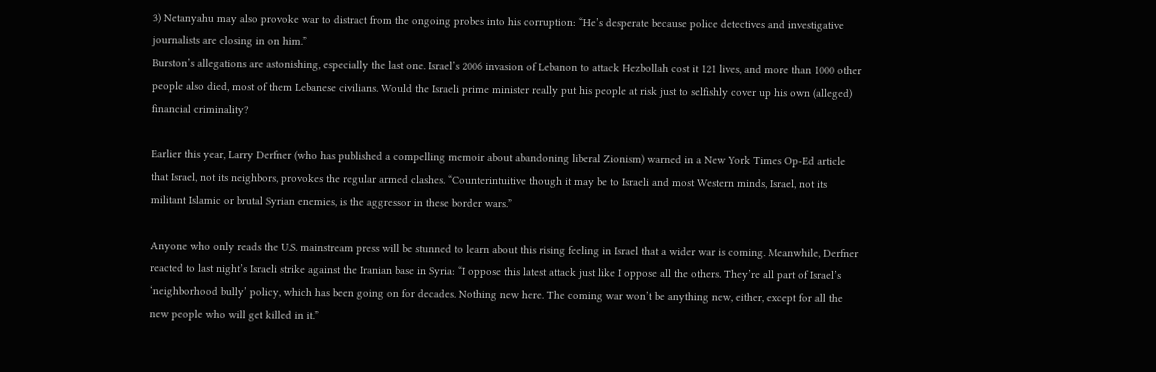3) Netanyahu may also provoke war to distract from the ongoing probes into his corruption: “He’s desperate because police detectives and investigative journalists are closing in on him.”
Burston’s allegations are astonishing, especially the last one. Israel’s 2006 invasion of Lebanon to attack Hezbollah cost it 121 lives, and more than 1000 other people also died, most of them Lebanese civilians. Would the Israeli prime minister really put his people at risk just to selfishly cover up his own (alleged) financial criminality?

Earlier this year, Larry Derfner (who has published a compelling memoir about abandoning liberal Zionism) warned in a New York Times Op-Ed article that Israel, not its neighbors, provokes the regular armed clashes. “Counterintuitive though it may be to Israeli and most Western minds, Israel, not its militant Islamic or brutal Syrian enemies, is the aggressor in these border wars.”

Anyone who only reads the U.S. mainstream press will be stunned to learn about this rising feeling in Israel that a wider war is coming. Meanwhile, Derfner reacted to last night’s Israeli strike against the Iranian base in Syria: “I oppose this latest attack just like I oppose all the others. They’re all part of Israel’s ‘neighborhood bully’ policy, which has been going on for decades. Nothing new here. The coming war won’t be anything new, either, except for all the new people who will get killed in it.”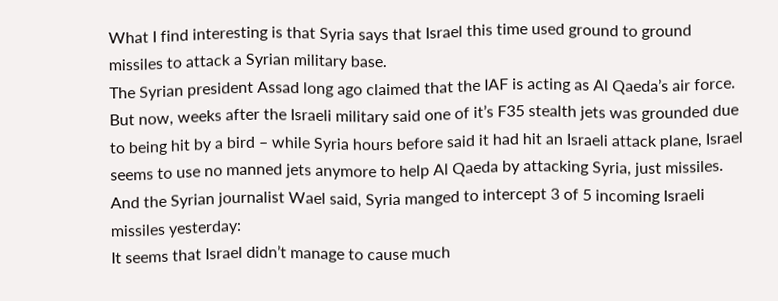What I find interesting is that Syria says that Israel this time used ground to ground missiles to attack a Syrian military base.
The Syrian president Assad long ago claimed that the IAF is acting as Al Qaeda’s air force.
But now, weeks after the Israeli military said one of it’s F35 stealth jets was grounded due to being hit by a bird – while Syria hours before said it had hit an Israeli attack plane, Israel seems to use no manned jets anymore to help Al Qaeda by attacking Syria, just missiles.
And the Syrian journalist Wael said, Syria manged to intercept 3 of 5 incoming Israeli missiles yesterday:
It seems that Israel didn’t manage to cause much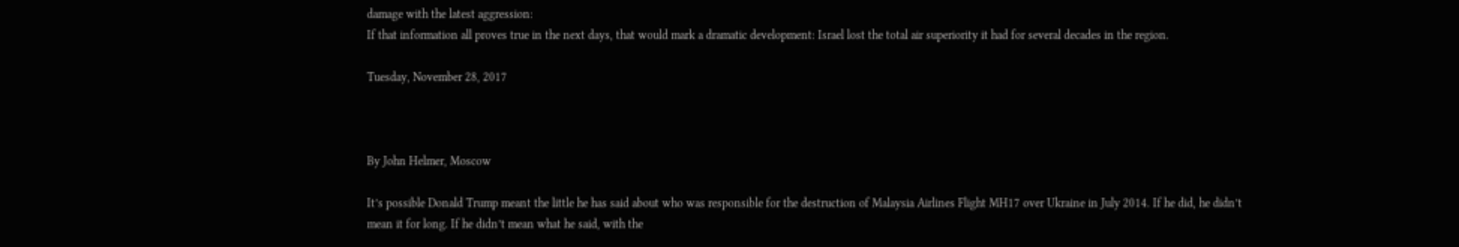damage with the latest aggression:
If that information all proves true in the next days, that would mark a dramatic development: Israel lost the total air superiority it had for several decades in the region.

Tuesday, November 28, 2017



By John Helmer, Moscow

It’s possible Donald Trump meant the little he has said about who was responsible for the destruction of Malaysia Airlines Flight MH17 over Ukraine in July 2014. If he did, he didn’t mean it for long. If he didn’t mean what he said, with the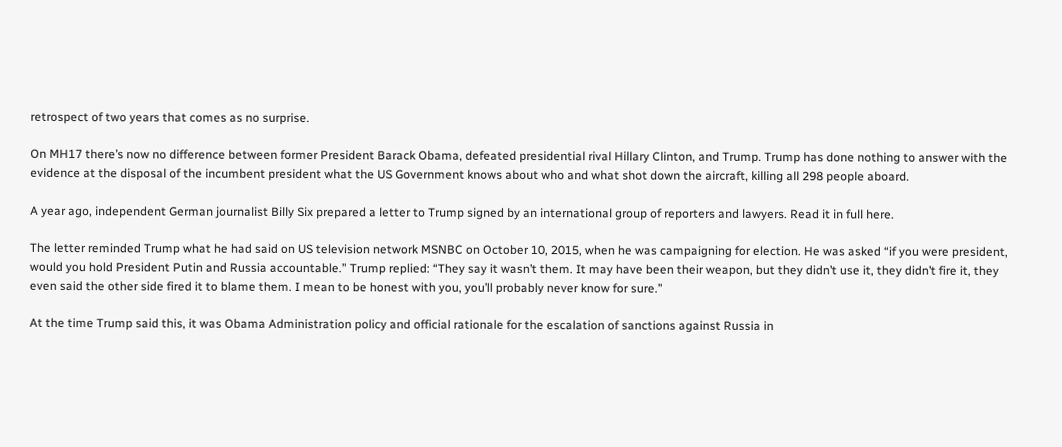retrospect of two years that comes as no surprise.

On MH17 there’s now no difference between former President Barack Obama, defeated presidential rival Hillary Clinton, and Trump. Trump has done nothing to answer with the evidence at the disposal of the incumbent president what the US Government knows about who and what shot down the aircraft, killing all 298 people aboard.

A year ago, independent German journalist Billy Six prepared a letter to Trump signed by an international group of reporters and lawyers. Read it in full here.

The letter reminded Trump what he had said on US television network MSNBC on October 10, 2015, when he was campaigning for election. He was asked “if you were president, would you hold President Putin and Russia accountable.” Trump replied: “They say it wasn’t them. It may have been their weapon, but they didn’t use it, they didn’t fire it, they even said the other side fired it to blame them. I mean to be honest with you, you’ll probably never know for sure.”

At the time Trump said this, it was Obama Administration policy and official rationale for the escalation of sanctions against Russia in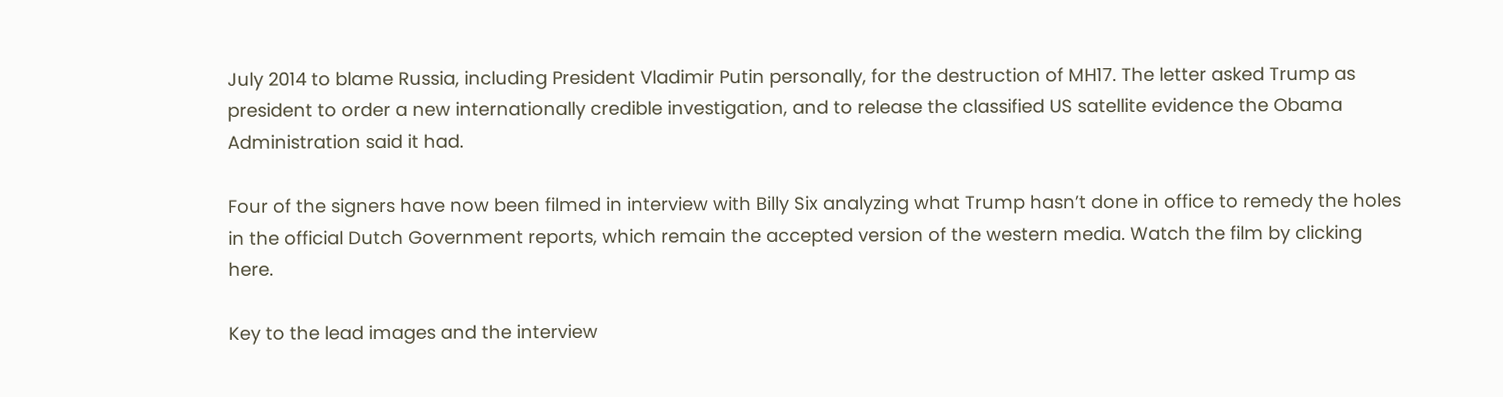July 2014 to blame Russia, including President Vladimir Putin personally, for the destruction of MH17. The letter asked Trump as president to order a new internationally credible investigation, and to release the classified US satellite evidence the Obama Administration said it had.

Four of the signers have now been filmed in interview with Billy Six analyzing what Trump hasn’t done in office to remedy the holes in the official Dutch Government reports, which remain the accepted version of the western media. Watch the film by clicking here.

Key to the lead images and the interview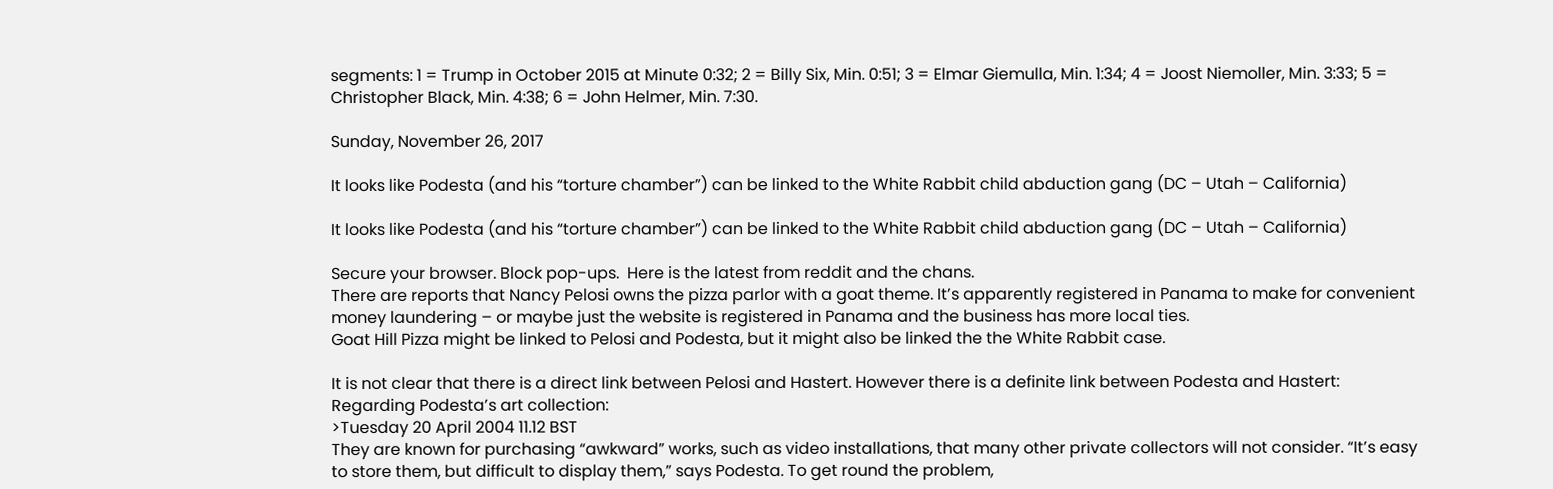segments: 1 = Trump in October 2015 at Minute 0:32; 2 = Billy Six, Min. 0:51; 3 = Elmar Giemulla, Min. 1:34; 4 = Joost Niemoller, Min. 3:33; 5 = Christopher Black, Min. 4:38; 6 = John Helmer, Min. 7:30.

Sunday, November 26, 2017

It looks like Podesta (and his “torture chamber”) can be linked to the White Rabbit child abduction gang (DC – Utah – California)

It looks like Podesta (and his “torture chamber”) can be linked to the White Rabbit child abduction gang (DC – Utah – California)

Secure your browser. Block pop-ups.  Here is the latest from reddit and the chans.
There are reports that Nancy Pelosi owns the pizza parlor with a goat theme. It’s apparently registered in Panama to make for convenient money laundering – or maybe just the website is registered in Panama and the business has more local ties.
Goat Hill Pizza might be linked to Pelosi and Podesta, but it might also be linked the the White Rabbit case.

It is not clear that there is a direct link between Pelosi and Hastert. However there is a definite link between Podesta and Hastert:
Regarding Podesta’s art collection:
>Tuesday 20 April 2004 11.12 BST
They are known for purchasing “awkward” works, such as video installations, that many other private collectors will not consider. “It’s easy to store them, but difficult to display them,” says Podesta. To get round the problem,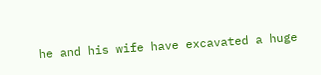he and his wife have excavated a huge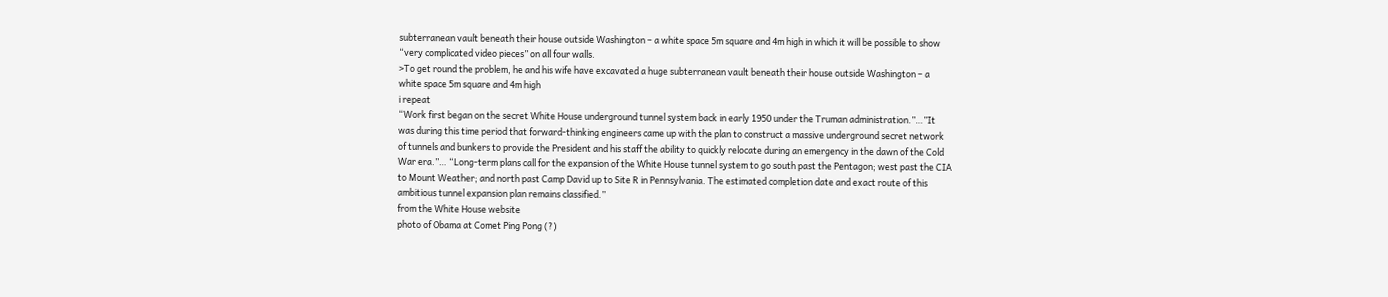subterranean vault beneath their house outside Washington – a white space 5m square and 4m high in which it will be possible to show “very complicated video pieces” on all four walls.
>To get round the problem, he and his wife have excavated a huge subterranean vault beneath their house outside Washington – a white space 5m square and 4m high
i repeat
“Work first began on the secret White House underground tunnel system back in early 1950 under the Truman administration.”…”It was during this time period that forward-thinking engineers came up with the plan to construct a massive underground secret network of tunnels and bunkers to provide the President and his staff the ability to quickly relocate during an emergency in the dawn of the Cold War era.”… “Long-term plans call for the expansion of the White House tunnel system to go south past the Pentagon; west past the CIA to Mount Weather; and north past Camp David up to Site R in Pennsylvania. The estimated completion date and exact route of this ambitious tunnel expansion plan remains classified.”
from the White House website
photo of Obama at Comet Ping Pong (?)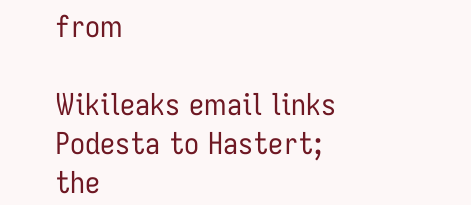from

Wikileaks email links Podesta to Hastert; the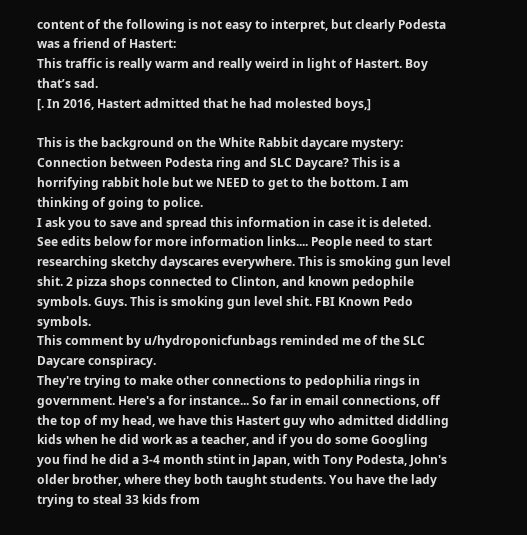content of the following is not easy to interpret, but clearly Podesta was a friend of Hastert:
This traffic is really warm and really weird in light of Hastert. Boy that’s sad.
[. In 2016, Hastert admitted that he had molested boys,]

This is the background on the White Rabbit daycare mystery:
Connection between Podesta ring and SLC Daycare? This is a horrifying rabbit hole but we NEED to get to the bottom. I am thinking of going to police.
I ask you to save and spread this information in case it is deleted.
See edits below for more information links.... People need to start researching sketchy dayscares everywhere. This is smoking gun level shit. 2 pizza shops connected to Clinton, and known pedophile symbols. Guys. This is smoking gun level shit. FBI Known Pedo symbols.
This comment by u/hydroponicfunbags reminded me of the SLC Daycare conspiracy.
They're trying to make other connections to pedophilia rings in government. Here's a for instance... So far in email connections, off the top of my head, we have this Hastert guy who admitted diddling kids when he did work as a teacher, and if you do some Googling you find he did a 3-4 month stint in Japan, with Tony Podesta, John's older brother, where they both taught students. You have the lady trying to steal 33 kids from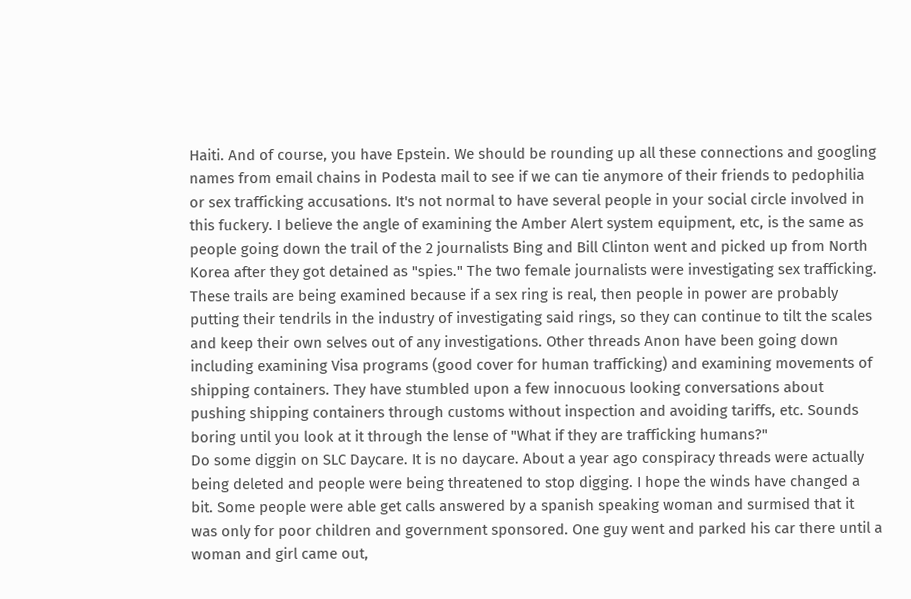Haiti. And of course, you have Epstein. We should be rounding up all these connections and googling names from email chains in Podesta mail to see if we can tie anymore of their friends to pedophilia or sex trafficking accusations. It's not normal to have several people in your social circle involved in this fuckery. I believe the angle of examining the Amber Alert system equipment, etc, is the same as people going down the trail of the 2 journalists Bing and Bill Clinton went and picked up from North Korea after they got detained as "spies." The two female journalists were investigating sex trafficking. These trails are being examined because if a sex ring is real, then people in power are probably putting their tendrils in the industry of investigating said rings, so they can continue to tilt the scales and keep their own selves out of any investigations. Other threads Anon have been going down including examining Visa programs (good cover for human trafficking) and examining movements of shipping containers. They have stumbled upon a few innocuous looking conversations about pushing shipping containers through customs without inspection and avoiding tariffs, etc. Sounds boring until you look at it through the lense of "What if they are trafficking humans?"
Do some diggin on SLC Daycare. It is no daycare. About a year ago conspiracy threads were actually being deleted and people were being threatened to stop digging. I hope the winds have changed a bit. Some people were able get calls answered by a spanish speaking woman and surmised that it was only for poor children and government sponsored. One guy went and parked his car there until a woman and girl came out,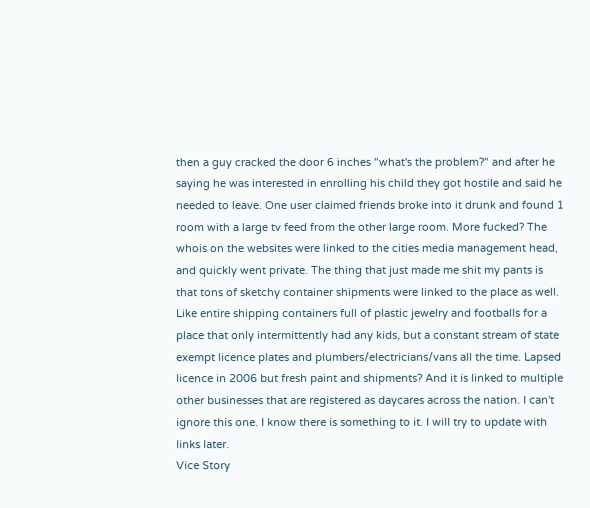then a guy cracked the door 6 inches "what's the problem?" and after he saying he was interested in enrolling his child they got hostile and said he needed to leave. One user claimed friends broke into it drunk and found 1 room with a large tv feed from the other large room. More fucked? The whois on the websites were linked to the cities media management head, and quickly went private. The thing that just made me shit my pants is that tons of sketchy container shipments were linked to the place as well. Like entire shipping containers full of plastic jewelry and footballs for a place that only intermittently had any kids, but a constant stream of state exempt licence plates and plumbers/electricians/vans all the time. Lapsed licence in 2006 but fresh paint and shipments? And it is linked to multiple other businesses that are registered as daycares across the nation. I can't ignore this one. I know there is something to it. I will try to update with links later.
Vice Story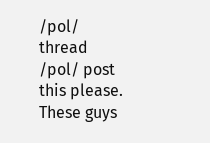/pol/ thread /pol/ post this please.
These guys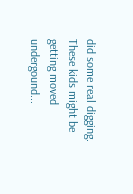did some real digging.
These kids might be getting moved undergound...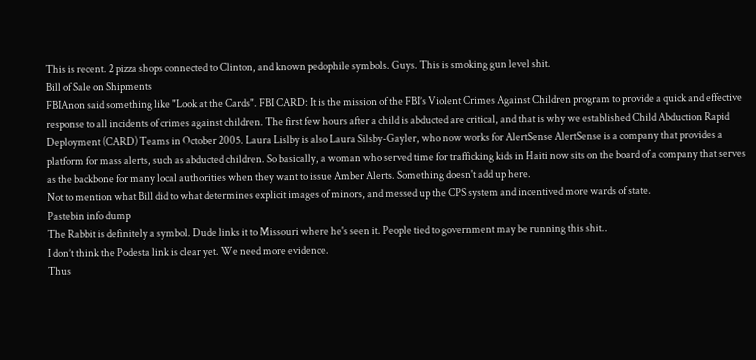This is recent. 2 pizza shops connected to Clinton, and known pedophile symbols. Guys. This is smoking gun level shit.
Bill of Sale on Shipments
FBIAnon said something like "Look at the Cards". FBI CARD: It is the mission of the FBI’s Violent Crimes Against Children program to provide a quick and effective response to all incidents of crimes against children. The first few hours after a child is abducted are critical, and that is why we established Child Abduction Rapid Deployment (CARD) Teams in October 2005. Laura Lislby is also Laura Silsby-Gayler, who now works for AlertSense AlertSense is a company that provides a platform for mass alerts, such as abducted children. So basically, a woman who served time for trafficking kids in Haiti now sits on the board of a company that serves as the backbone for many local authorities when they want to issue Amber Alerts. Something doesn't add up here.
Not to mention what Bill did to what determines explicit images of minors, and messed up the CPS system and incentived more wards of state.
Pastebin info dump
The Rabbit is definitely a symbol. Dude links it to Missouri where he's seen it. People tied to government may be running this shit..
I don’t think the Podesta link is clear yet. We need more evidence.
Thus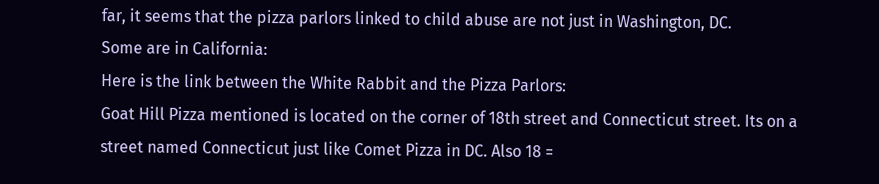far, it seems that the pizza parlors linked to child abuse are not just in Washington, DC.
Some are in California:
Here is the link between the White Rabbit and the Pizza Parlors:
Goat Hill Pizza mentioned is located on the corner of 18th street and Connecticut street. Its on a street named Connecticut just like Comet Pizza in DC. Also 18 =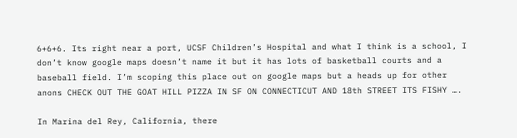6+6+6. Its right near a port, UCSF Children’s Hospital and what I think is a school, I don’t know google maps doesn’t name it but it has lots of basketball courts and a baseball field. I’m scoping this place out on google maps but a heads up for other anons CHECK OUT THE GOAT HILL PIZZA IN SF ON CONNECTICUT AND 18th STREET ITS FISHY ….

In Marina del Rey, California, there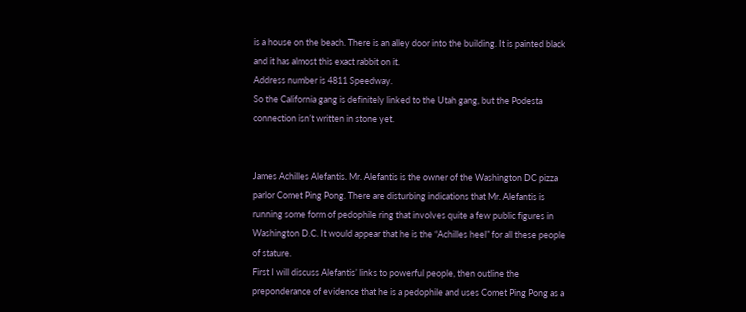is a house on the beach. There is an alley door into the building. It is painted black and it has almost this exact rabbit on it.
Address number is 4811 Speedway.
So the California gang is definitely linked to the Utah gang, but the Podesta connection isn’t written in stone yet.


James Achilles Alefantis. Mr. Alefantis is the owner of the Washington DC pizza parlor Comet Ping Pong. There are disturbing indications that Mr. Alefantis is running some form of pedophile ring that involves quite a few public figures in Washington D.C. It would appear that he is the “Achilles heel” for all these people of stature.
First I will discuss Alefantis’ links to powerful people, then outline the preponderance of evidence that he is a pedophile and uses Comet Ping Pong as a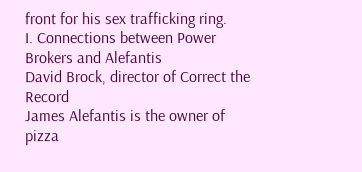front for his sex trafficking ring.
I. Connections between Power Brokers and Alefantis
David Brock, director of Correct the Record
James Alefantis is the owner of pizza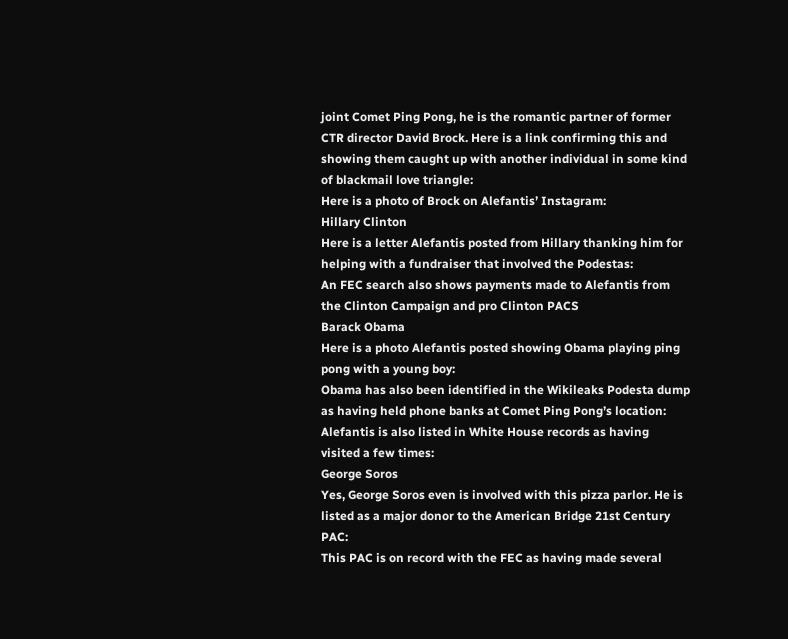joint Comet Ping Pong, he is the romantic partner of former CTR director David Brock. Here is a link confirming this and showing them caught up with another individual in some kind of blackmail love triangle:
Here is a photo of Brock on Alefantis’ Instagram:
Hillary Clinton
Here is a letter Alefantis posted from Hillary thanking him for helping with a fundraiser that involved the Podestas:
An FEC search also shows payments made to Alefantis from the Clinton Campaign and pro Clinton PACS
Barack Obama
Here is a photo Alefantis posted showing Obama playing ping pong with a young boy:
Obama has also been identified in the Wikileaks Podesta dump as having held phone banks at Comet Ping Pong’s location:
Alefantis is also listed in White House records as having visited a few times:
George Soros
Yes, George Soros even is involved with this pizza parlor. He is listed as a major donor to the American Bridge 21st Century PAC:
This PAC is on record with the FEC as having made several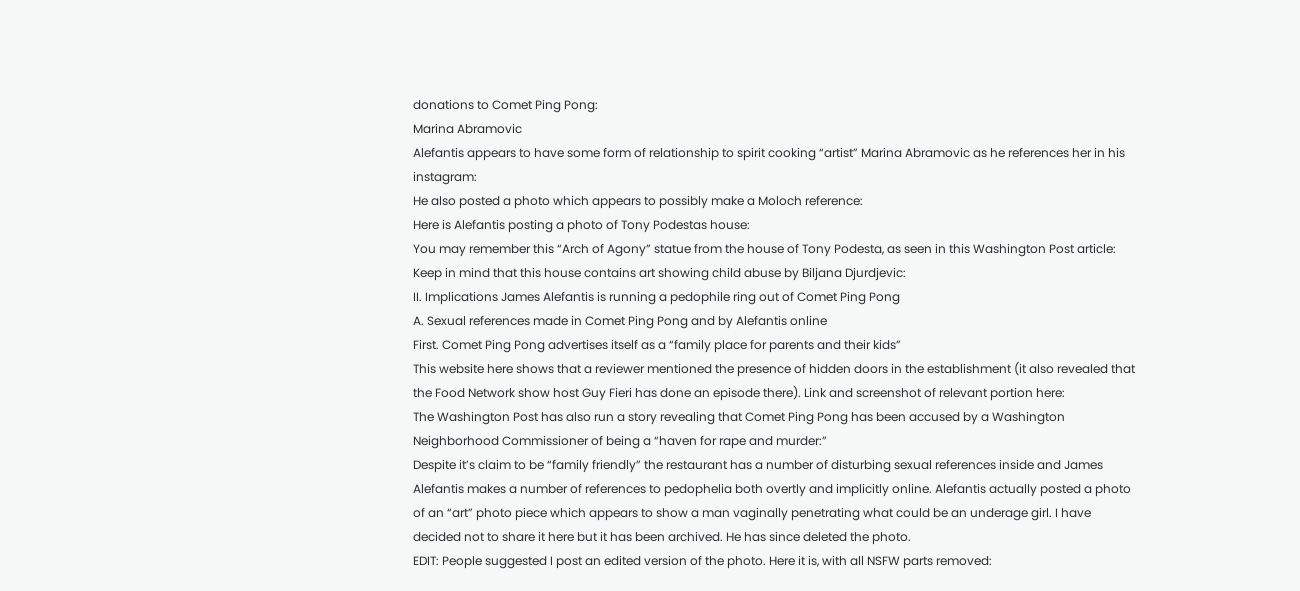donations to Comet Ping Pong:
Marina Abramovic
Alefantis appears to have some form of relationship to spirit cooking “artist” Marina Abramovic as he references her in his instagram:
He also posted a photo which appears to possibly make a Moloch reference:
Here is Alefantis posting a photo of Tony Podestas house:
You may remember this “Arch of Agony” statue from the house of Tony Podesta, as seen in this Washington Post article:
Keep in mind that this house contains art showing child abuse by Biljana Djurdjevic:
II. Implications James Alefantis is running a pedophile ring out of Comet Ping Pong
A. Sexual references made in Comet Ping Pong and by Alefantis online
First. Comet Ping Pong advertises itself as a “family place for parents and their kids”
This website here shows that a reviewer mentioned the presence of hidden doors in the establishment (it also revealed that the Food Network show host Guy Fieri has done an episode there). Link and screenshot of relevant portion here:
The Washington Post has also run a story revealing that Comet Ping Pong has been accused by a Washington Neighborhood Commissioner of being a “haven for rape and murder:”
Despite it’s claim to be “family friendly” the restaurant has a number of disturbing sexual references inside and James Alefantis makes a number of references to pedophelia both overtly and implicitly online. Alefantis actually posted a photo of an “art” photo piece which appears to show a man vaginally penetrating what could be an underage girl. I have decided not to share it here but it has been archived. He has since deleted the photo.
EDIT: People suggested I post an edited version of the photo. Here it is, with all NSFW parts removed: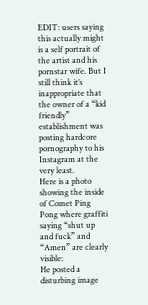EDIT: users saying this actually might is a self portrait of the artist and his pornstar wife. But I still think it’s inappropriate that the owner of a “kid friendly” establishment was posting hardcore pornography to his Instagram at the very least.
Here is a photo showing the inside of Comet Ping Pong where graffiti saying “shut up and fuck” and “Amen” are clearly visible:
He posted a disturbing image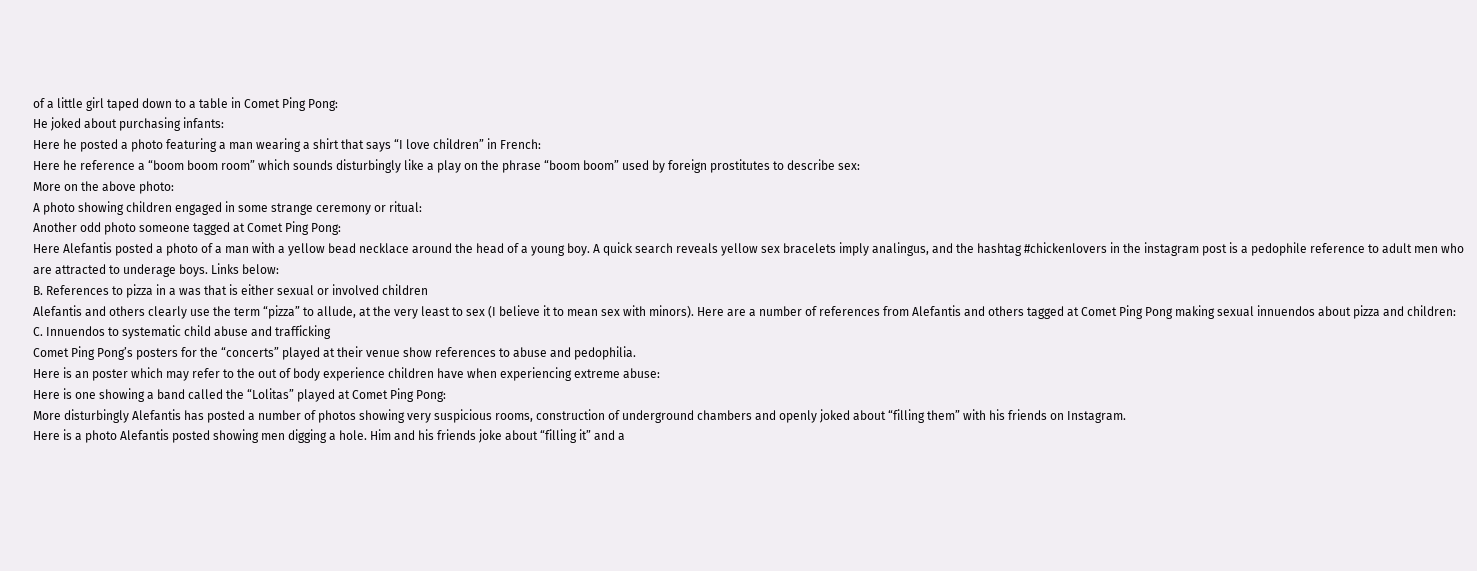of a little girl taped down to a table in Comet Ping Pong:
He joked about purchasing infants:
Here he posted a photo featuring a man wearing a shirt that says “I love children” in French:
Here he reference a “boom boom room” which sounds disturbingly like a play on the phrase “boom boom” used by foreign prostitutes to describe sex:
More on the above photo:
A photo showing children engaged in some strange ceremony or ritual:
Another odd photo someone tagged at Comet Ping Pong:
Here Alefantis posted a photo of a man with a yellow bead necklace around the head of a young boy. A quick search reveals yellow sex bracelets imply analingus, and the hashtag #chickenlovers in the instagram post is a pedophile reference to adult men who are attracted to underage boys. Links below:
B. References to pizza in a was that is either sexual or involved children
Alefantis and others clearly use the term “pizza” to allude, at the very least to sex (I believe it to mean sex with minors). Here are a number of references from Alefantis and others tagged at Comet Ping Pong making sexual innuendos about pizza and children:
C. Innuendos to systematic child abuse and trafficking
Comet Ping Pong’s posters for the “concerts” played at their venue show references to abuse and pedophilia.
Here is an poster which may refer to the out of body experience children have when experiencing extreme abuse:
Here is one showing a band called the “Lolitas” played at Comet Ping Pong:
More disturbingly Alefantis has posted a number of photos showing very suspicious rooms, construction of underground chambers and openly joked about “filling them” with his friends on Instagram.
Here is a photo Alefantis posted showing men digging a hole. Him and his friends joke about “filling it” and a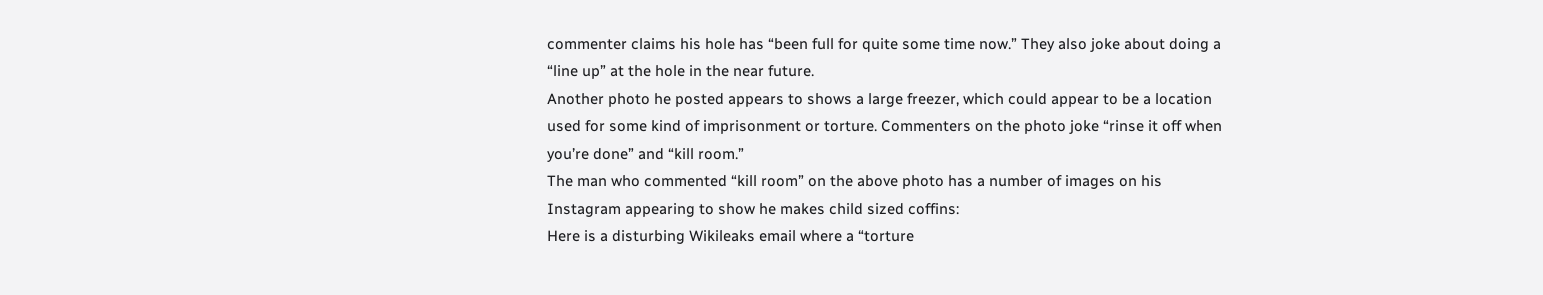commenter claims his hole has “been full for quite some time now.” They also joke about doing a “line up” at the hole in the near future.
Another photo he posted appears to shows a large freezer, which could appear to be a location used for some kind of imprisonment or torture. Commenters on the photo joke “rinse it off when you’re done” and “kill room.”
The man who commented “kill room” on the above photo has a number of images on his Instagram appearing to show he makes child sized coffins:
Here is a disturbing Wikileaks email where a “torture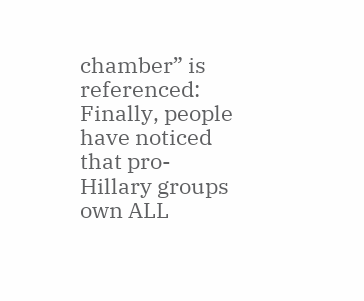chamber” is referenced:
Finally, people have noticed that pro-Hillary groups own ALL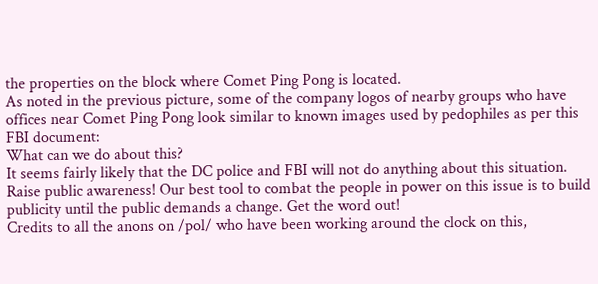the properties on the block where Comet Ping Pong is located.
As noted in the previous picture, some of the company logos of nearby groups who have offices near Comet Ping Pong look similar to known images used by pedophiles as per this FBI document:
What can we do about this?
It seems fairly likely that the DC police and FBI will not do anything about this situation. Raise public awareness! Our best tool to combat the people in power on this issue is to build publicity until the public demands a change. Get the word out!
Credits to all the anons on /pol/ who have been working around the clock on this,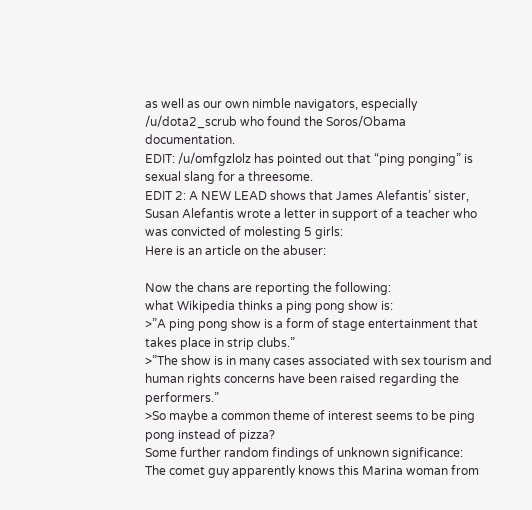as well as our own nimble navigators, especially /u/dota2_scrub who found the Soros/Obama documentation.
EDIT: /u/omfgzlolz has pointed out that “ping ponging” is sexual slang for a threesome.
EDIT 2: A NEW LEAD shows that James Alefantis’ sister, Susan Alefantis wrote a letter in support of a teacher who was convicted of molesting 5 girls:
Here is an article on the abuser:

Now the chans are reporting the following:
what Wikipedia thinks a ping pong show is:
>”A ping pong show is a form of stage entertainment that takes place in strip clubs.”
>”The show is in many cases associated with sex tourism and human rights concerns have been raised regarding the performers.”
>So maybe a common theme of interest seems to be ping pong instead of pizza?
Some further random findings of unknown significance:
The comet guy apparently knows this Marina woman from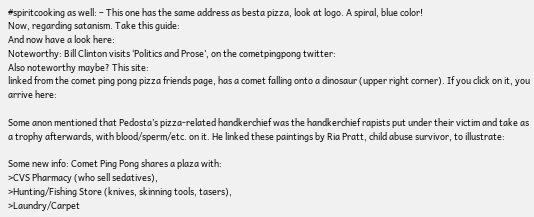#spiritcooking as well: – This one has the same address as besta pizza, look at logo. A spiral, blue color!
Now, regarding satanism. Take this guide:
And now have a look here:
Noteworthy: Bill Clinton visits ‘Politics and Prose’, on the cometpingpong twitter:
Also noteworthy maybe? This site:
linked from the comet ping pong pizza friends page, has a comet falling onto a dinosaur (upper right corner). If you click on it, you arrive here:

Some anon mentioned that Pedosta’s pizza-related handkerchief was the handkerchief rapists put under their victim and take as a trophy afterwards, with blood/sperm/etc. on it. He linked these paintings by Ria Pratt, child abuse survivor, to illustrate:

Some new info: Comet Ping Pong shares a plaza with:
>CVS Pharmacy (who sell sedatives),
>Hunting/Fishing Store (knives, skinning tools, tasers),
>Laundry/Carpet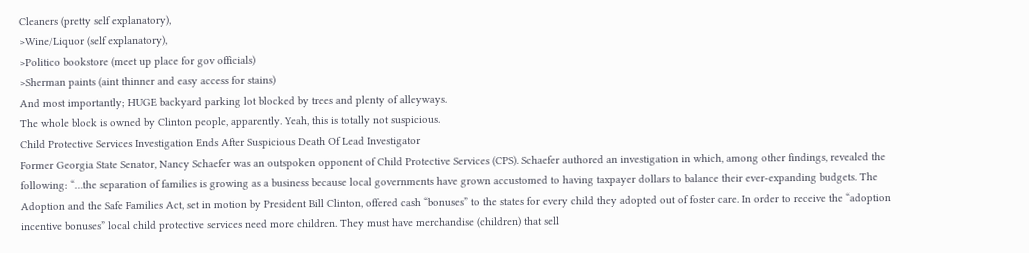Cleaners (pretty self explanatory),
>Wine/Liquor (self explanatory),
>Politico bookstore (meet up place for gov officials)
>Sherman paints (aint thinner and easy access for stains)
And most importantly; HUGE backyard parking lot blocked by trees and plenty of alleyways.
The whole block is owned by Clinton people, apparently. Yeah, this is totally not suspicious.
Child Protective Services Investigation Ends After Suspicious Death Of Lead Investigator
Former Georgia State Senator, Nancy Schaefer was an outspoken opponent of Child Protective Services (CPS). Schaefer authored an investigation in which, among other findings, revealed the following: “…the separation of families is growing as a business because local governments have grown accustomed to having taxpayer dollars to balance their ever-expanding budgets. The Adoption and the Safe Families Act, set in motion by President Bill Clinton, offered cash “bonuses” to the states for every child they adopted out of foster care. In order to receive the “adoption incentive bonuses” local child protective services need more children. They must have merchandise (children) that sell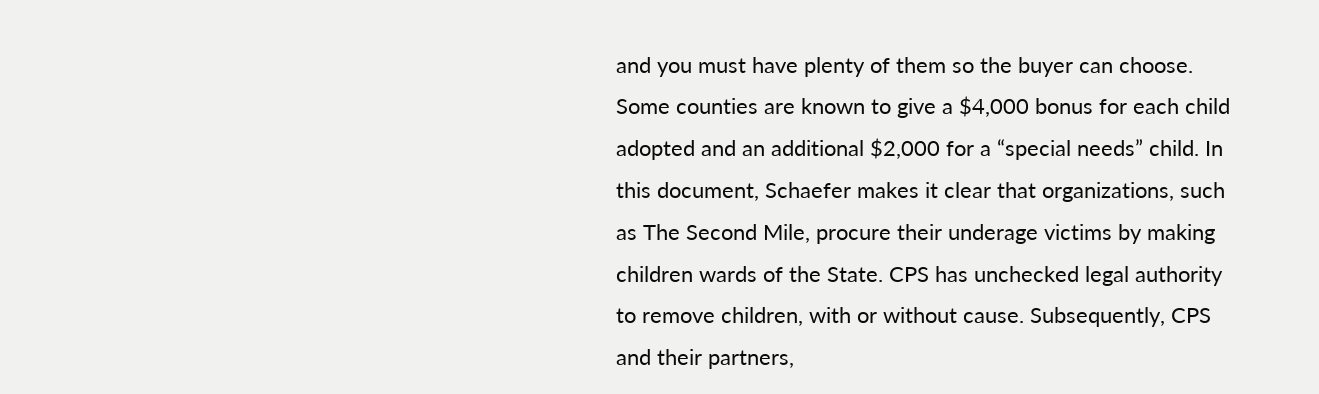and you must have plenty of them so the buyer can choose. Some counties are known to give a $4,000 bonus for each child adopted and an additional $2,000 for a “special needs” child. In this document, Schaefer makes it clear that organizations, such as The Second Mile, procure their underage victims by making children wards of the State. CPS has unchecked legal authority to remove children, with or without cause. Subsequently, CPS and their partners,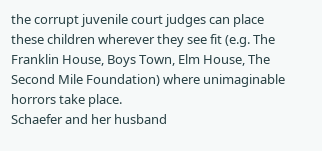the corrupt juvenile court judges can place these children wherever they see fit (e.g. The Franklin House, Boys Town, Elm House, The Second Mile Foundation) where unimaginable horrors take place.
Schaefer and her husband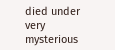died under very mysterious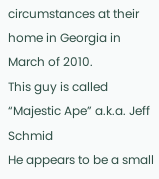circumstances at their home in Georgia in March of 2010.
This guy is called “Majestic Ape” a.k.a. Jeff Schmid
He appears to be a small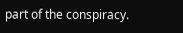part of the conspiracy.